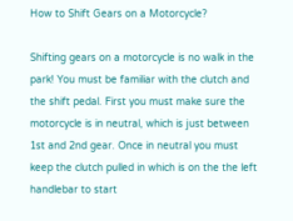How to Shift Gears on a Motorcycle?

Shifting gears on a motorcycle is no walk in the park! You must be familiar with the clutch and the shift pedal. First you must make sure the motorcycle is in neutral, which is just between 1st and 2nd gear. Once in neutral you must keep the clutch pulled in which is on the the left handlebar to start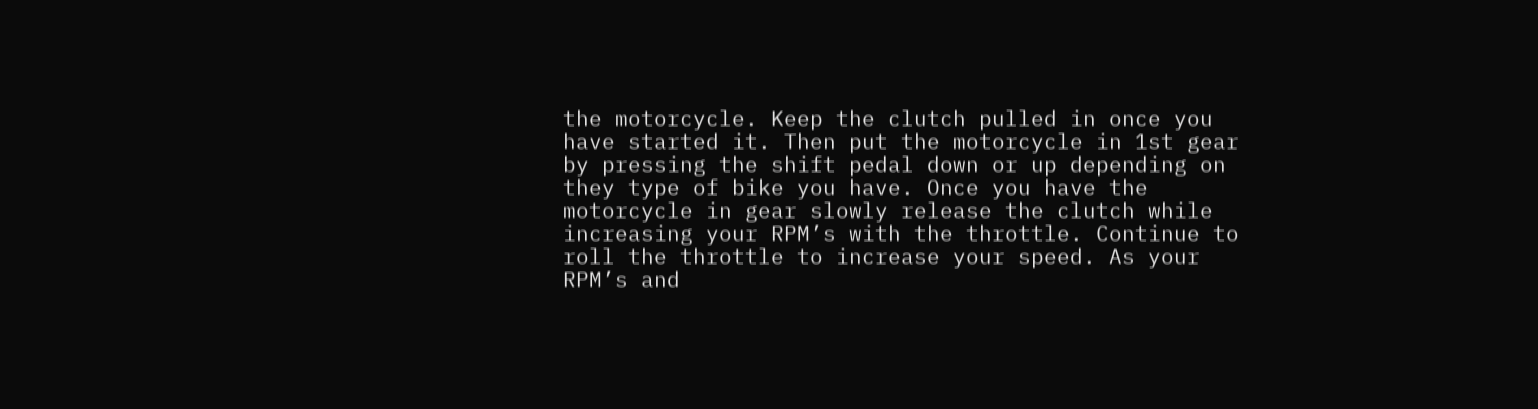the motorcycle. Keep the clutch pulled in once you have started it. Then put the motorcycle in 1st gear by pressing the shift pedal down or up depending on they type of bike you have. Once you have the motorcycle in gear slowly release the clutch while increasing your RPM’s with the throttle. Continue to roll the throttle to increase your speed. As your RPM’s and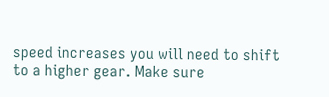speed increases you will need to shift to a higher gear. Make sure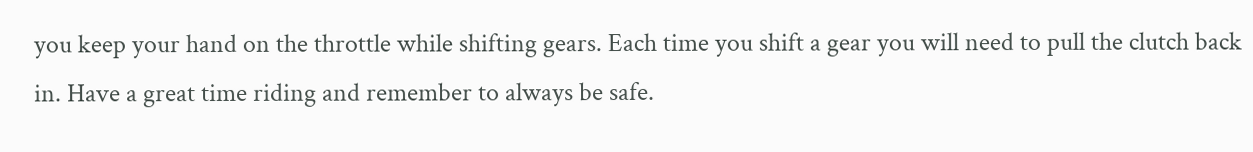you keep your hand on the throttle while shifting gears. Each time you shift a gear you will need to pull the clutch back in. Have a great time riding and remember to always be safe.